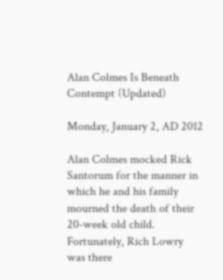Alan Colmes Is Beneath Contempt (Updated)

Monday, January 2, AD 2012

Alan Colmes mocked Rick Santorum for the manner in which he and his family mourned the death of their 20-week old child.  Fortunately, Rich Lowry was there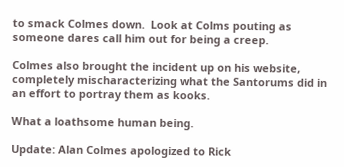to smack Colmes down.  Look at Colms pouting as someone dares call him out for being a creep.

Colmes also brought the incident up on his website, completely mischaracterizing what the Santorums did in an effort to portray them as kooks.

What a loathsome human being.

Update: Alan Colmes apologized to Rick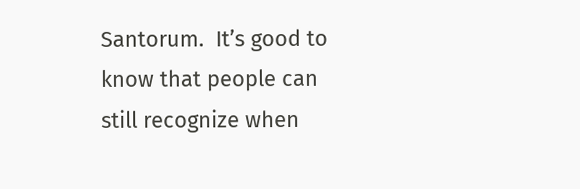Santorum.  It’s good to know that people can still recognize when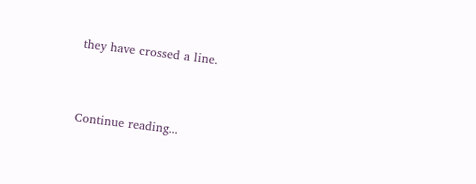they have crossed a line.


Continue reading...